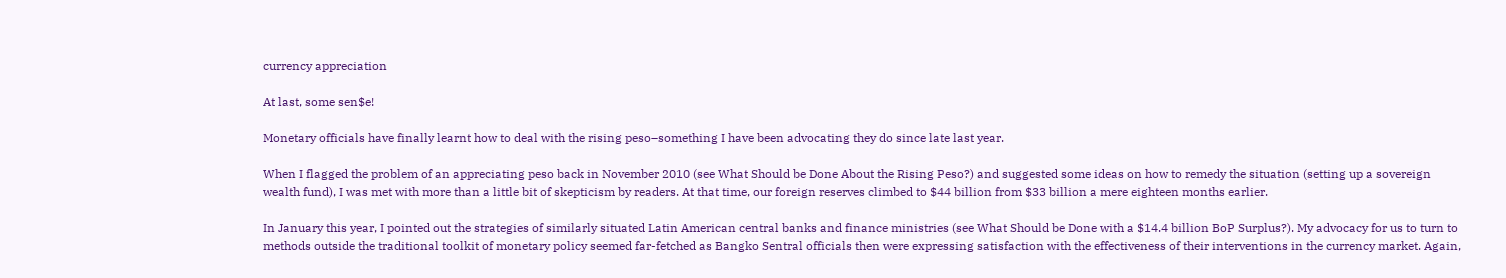currency appreciation

At last, some sen$e!

Monetary officials have finally learnt how to deal with the rising peso–something I have been advocating they do since late last year.

When I flagged the problem of an appreciating peso back in November 2010 (see What Should be Done About the Rising Peso?) and suggested some ideas on how to remedy the situation (setting up a sovereign wealth fund), I was met with more than a little bit of skepticism by readers. At that time, our foreign reserves climbed to $44 billion from $33 billion a mere eighteen months earlier.

In January this year, I pointed out the strategies of similarly situated Latin American central banks and finance ministries (see What Should be Done with a $14.4 billion BoP Surplus?). My advocacy for us to turn to methods outside the traditional toolkit of monetary policy seemed far-fetched as Bangko Sentral officials then were expressing satisfaction with the effectiveness of their interventions in the currency market. Again,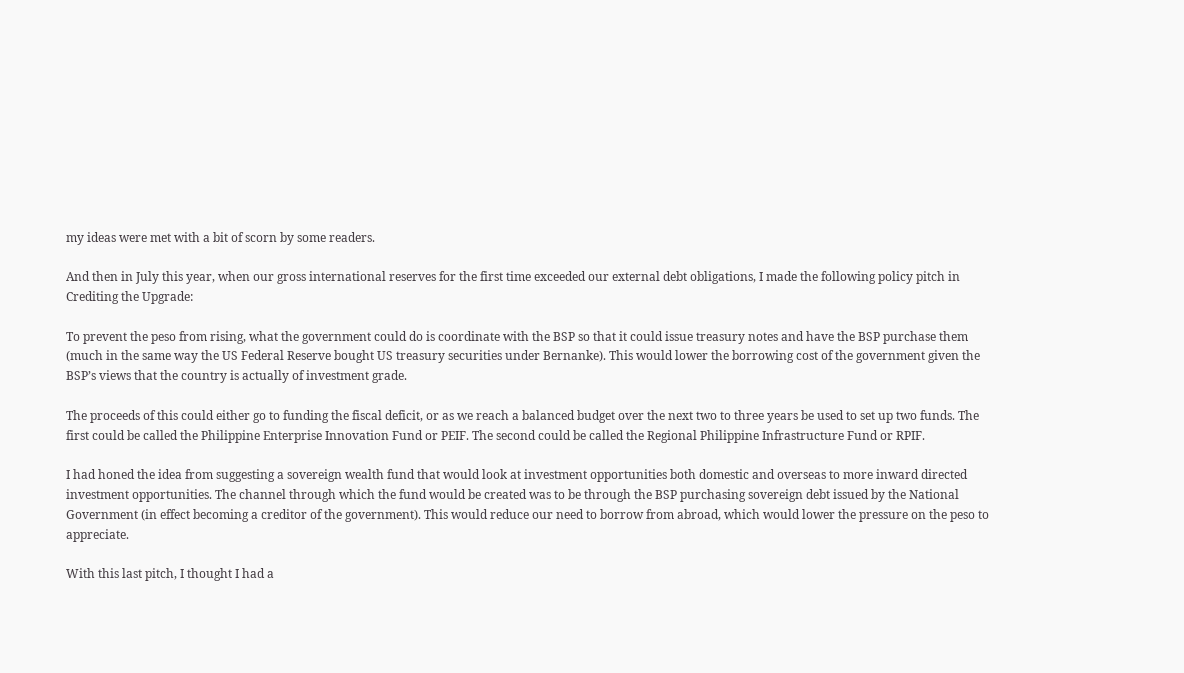my ideas were met with a bit of scorn by some readers.

And then in July this year, when our gross international reserves for the first time exceeded our external debt obligations, I made the following policy pitch in Crediting the Upgrade:

To prevent the peso from rising, what the government could do is coordinate with the BSP so that it could issue treasury notes and have the BSP purchase them (much in the same way the US Federal Reserve bought US treasury securities under Bernanke). This would lower the borrowing cost of the government given the BSP’s views that the country is actually of investment grade.

The proceeds of this could either go to funding the fiscal deficit, or as we reach a balanced budget over the next two to three years be used to set up two funds. The first could be called the Philippine Enterprise Innovation Fund or PEIF. The second could be called the Regional Philippine Infrastructure Fund or RPIF.

I had honed the idea from suggesting a sovereign wealth fund that would look at investment opportunities both domestic and overseas to more inward directed investment opportunities. The channel through which the fund would be created was to be through the BSP purchasing sovereign debt issued by the National Government (in effect becoming a creditor of the government). This would reduce our need to borrow from abroad, which would lower the pressure on the peso to appreciate.

With this last pitch, I thought I had a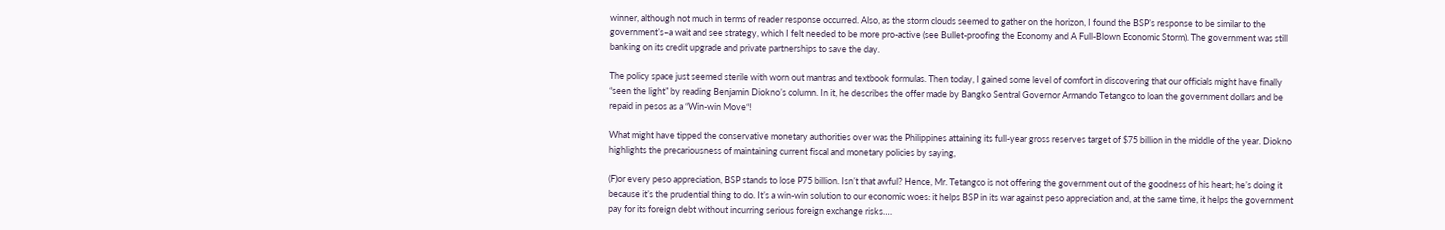winner, although not much in terms of reader response occurred. Also, as the storm clouds seemed to gather on the horizon, I found the BSP’s response to be similar to the government’s–a wait and see strategy, which I felt needed to be more pro-active (see Bullet-proofing the Economy and A Full-Blown Economic Storm). The government was still banking on its credit upgrade and private partnerships to save the day.

The policy space just seemed sterile with worn out mantras and textbook formulas. Then today, I gained some level of comfort in discovering that our officials might have finally “seen the light” by reading Benjamin Diokno’s column. In it, he describes the offer made by Bangko Sentral Governor Armando Tetangco to loan the government dollars and be repaid in pesos as a “Win-win Move“!

What might have tipped the conservative monetary authorities over was the Philippines attaining its full-year gross reserves target of $75 billion in the middle of the year. Diokno highlights the precariousness of maintaining current fiscal and monetary policies by saying,

(F)or every peso appreciation, BSP stands to lose P75 billion. Isn’t that awful? Hence, Mr. Tetangco is not offering the government out of the goodness of his heart; he’s doing it because it’s the prudential thing to do. It’s a win-win solution to our economic woes: it helps BSP in its war against peso appreciation and, at the same time, it helps the government pay for its foreign debt without incurring serious foreign exchange risks….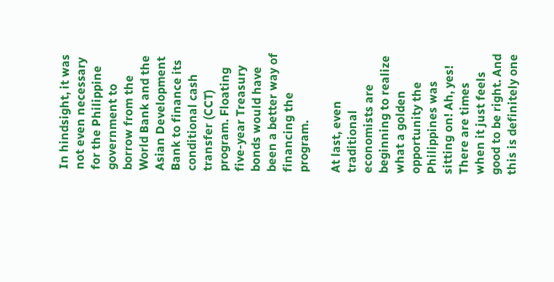In hindsight, it was not even necessary for the Philippine government to borrow from the World Bank and the Asian Development Bank to finance its conditional cash transfer (CCT) program. Floating five-year Treasury bonds would have been a better way of financing the program.

At last, even traditional economists are beginning to realize what a golden opportunity the Philippines was sitting on! Ah, yes! There are times when it just feels good to be right. And this is definitely one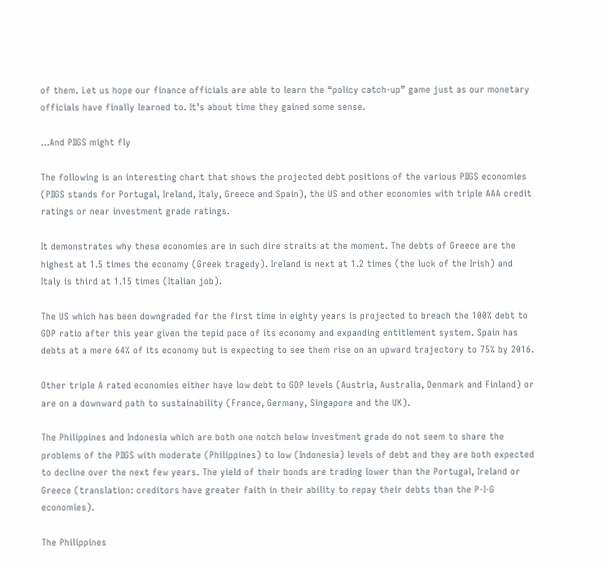of them. Let us hope our finance officials are able to learn the “policy catch-up” game just as our monetary officials have finally learned to. It’s about time they gained some sense.

…And PIIGS might fly

The following is an interesting chart that shows the projected debt positions of the various PIIGS economies (PIIGS stands for Portugal, Ireland, Italy, Greece and Spain), the US and other economies with triple AAA credit ratings or near investment grade ratings.

It demonstrates why these economies are in such dire straits at the moment. The debts of Greece are the highest at 1.5 times the economy (Greek tragedy). Ireland is next at 1.2 times (the luck of the Irish) and Italy is third at 1.15 times (Italian job).

The US which has been downgraded for the first time in eighty years is projected to breach the 100% debt to GDP ratio after this year given the tepid pace of its economy and expanding entitlement system. Spain has debts at a mere 64% of its economy but is expecting to see them rise on an upward trajectory to 75% by 2016.

Other triple A rated economies either have low debt to GDP levels (Austria, Australia, Denmark and Finland) or are on a downward path to sustainability (France, Germany, Singapore and the UK).

The Philippines and Indonesia which are both one notch below investment grade do not seem to share the problems of the PIIGS with moderate (Philippines) to low (Indonesia) levels of debt and they are both expected to decline over the next few years. The yield of their bonds are trading lower than the Portugal, Ireland or Greece (translation: creditors have greater faith in their ability to repay their debts than the P-I-G economies).

The Philippines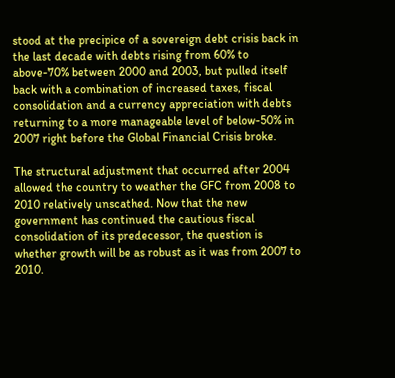stood at the precipice of a sovereign debt crisis back in the last decade with debts rising from 60% to above-70% between 2000 and 2003, but pulled itself back with a combination of increased taxes, fiscal consolidation and a currency appreciation with debts returning to a more manageable level of below-50% in 2007 right before the Global Financial Crisis broke.

The structural adjustment that occurred after 2004 allowed the country to weather the GFC from 2008 to 2010 relatively unscathed. Now that the new government has continued the cautious fiscal consolidation of its predecessor, the question is whether growth will be as robust as it was from 2007 to 2010.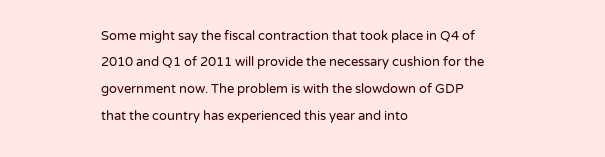Some might say the fiscal contraction that took place in Q4 of 2010 and Q1 of 2011 will provide the necessary cushion for the government now. The problem is with the slowdown of GDP that the country has experienced this year and into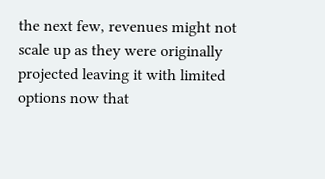the next few, revenues might not scale up as they were originally projected leaving it with limited options now that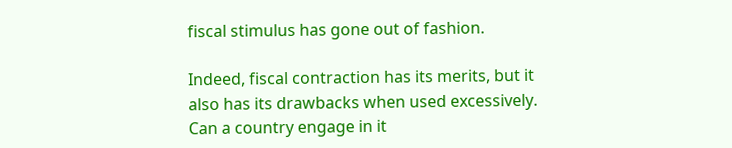fiscal stimulus has gone out of fashion.

Indeed, fiscal contraction has its merits, but it also has its drawbacks when used excessively. Can a country engage in it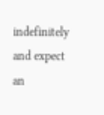indefinitely and expect an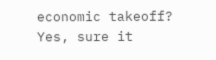economic takeoff? Yes, sure it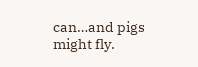can…and pigs might fly.